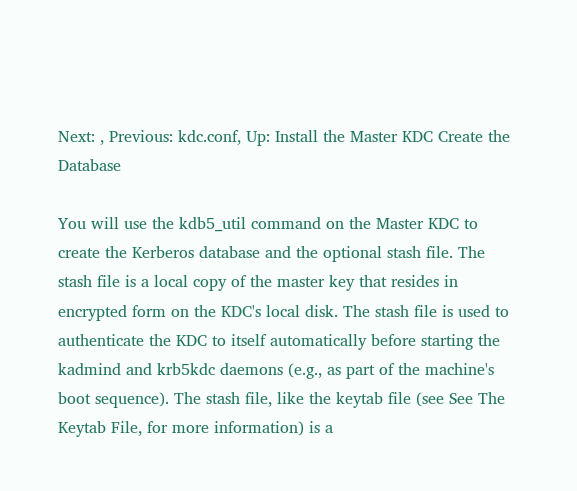Next: , Previous: kdc.conf, Up: Install the Master KDC Create the Database

You will use the kdb5_util command on the Master KDC to create the Kerberos database and the optional stash file. The stash file is a local copy of the master key that resides in encrypted form on the KDC's local disk. The stash file is used to authenticate the KDC to itself automatically before starting the kadmind and krb5kdc daemons (e.g., as part of the machine's boot sequence). The stash file, like the keytab file (see See The Keytab File, for more information) is a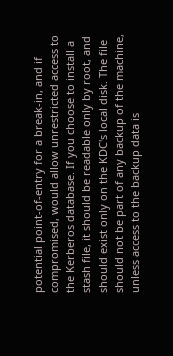potential point-of-entry for a break-in, and if compromised, would allow unrestricted access to the Kerberos database. If you choose to install a stash file, it should be readable only by root, and should exist only on the KDC's local disk. The file should not be part of any backup of the machine, unless access to the backup data is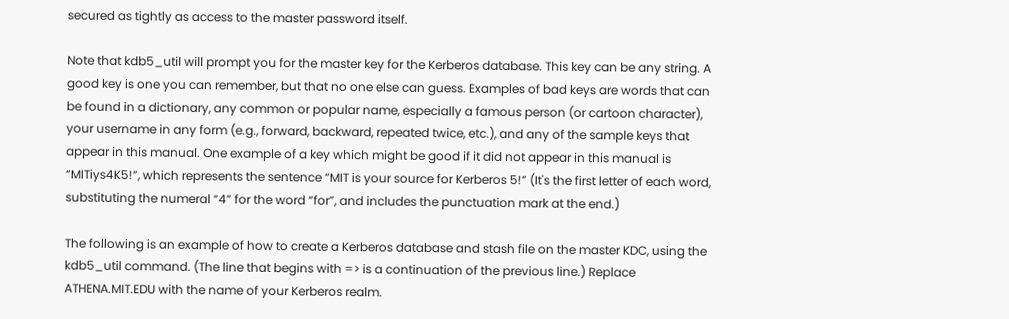secured as tightly as access to the master password itself.

Note that kdb5_util will prompt you for the master key for the Kerberos database. This key can be any string. A good key is one you can remember, but that no one else can guess. Examples of bad keys are words that can be found in a dictionary, any common or popular name, especially a famous person (or cartoon character), your username in any form (e.g., forward, backward, repeated twice, etc.), and any of the sample keys that appear in this manual. One example of a key which might be good if it did not appear in this manual is “MITiys4K5!”, which represents the sentence “MIT is your source for Kerberos 5!” (It's the first letter of each word, substituting the numeral “4” for the word “for”, and includes the punctuation mark at the end.)

The following is an example of how to create a Kerberos database and stash file on the master KDC, using the kdb5_util command. (The line that begins with => is a continuation of the previous line.) Replace ATHENA.MIT.EDU with the name of your Kerberos realm.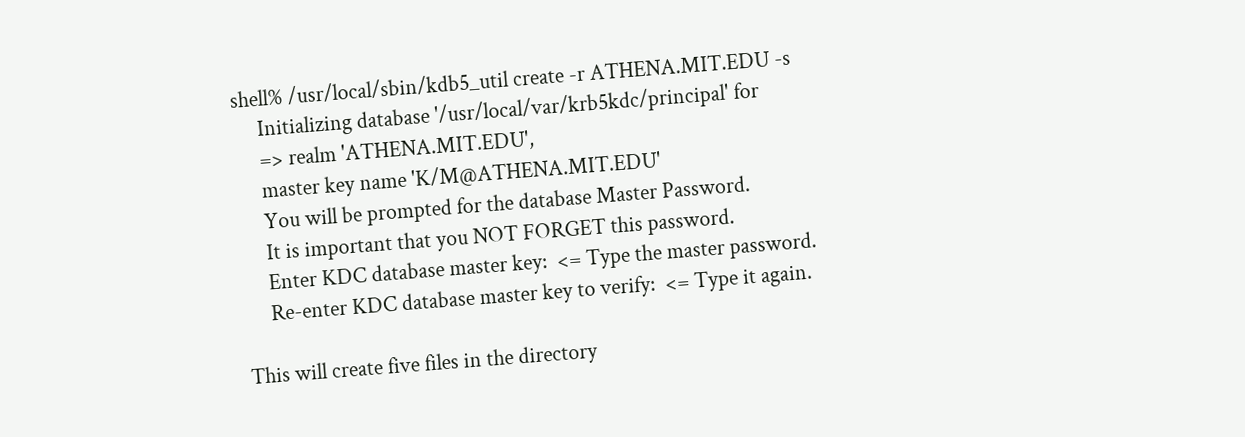shell% /usr/local/sbin/kdb5_util create -r ATHENA.MIT.EDU -s
     Initializing database '/usr/local/var/krb5kdc/principal' for
     => realm 'ATHENA.MIT.EDU',
     master key name 'K/M@ATHENA.MIT.EDU'
     You will be prompted for the database Master Password.
     It is important that you NOT FORGET this password.
     Enter KDC database master key:  <= Type the master password.
     Re-enter KDC database master key to verify:  <= Type it again.

This will create five files in the directory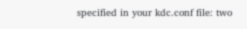specified in your kdc.conf file: two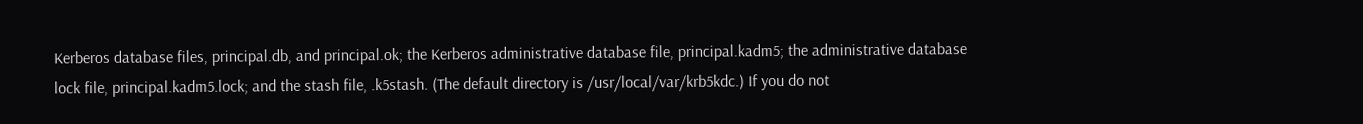Kerberos database files, principal.db, and principal.ok; the Kerberos administrative database file, principal.kadm5; the administrative database lock file, principal.kadm5.lock; and the stash file, .k5stash. (The default directory is /usr/local/var/krb5kdc.) If you do not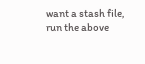want a stash file, run the above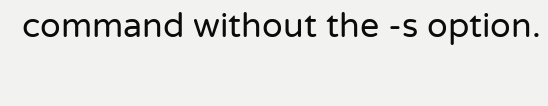command without the -s option.